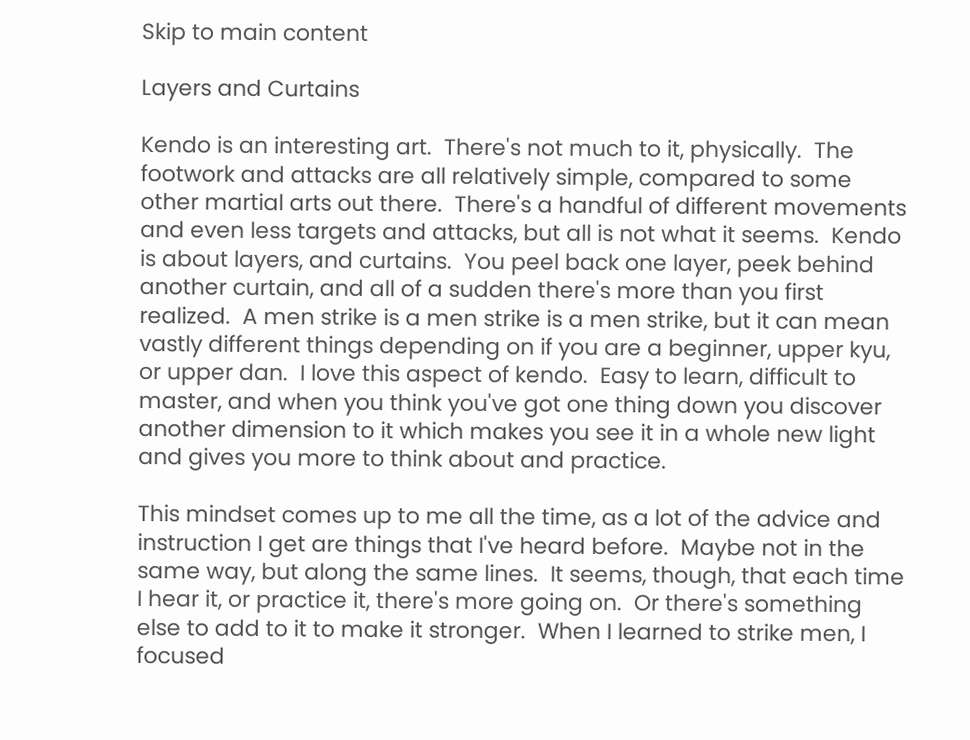Skip to main content

Layers and Curtains

Kendo is an interesting art.  There's not much to it, physically.  The footwork and attacks are all relatively simple, compared to some other martial arts out there.  There's a handful of different movements and even less targets and attacks, but all is not what it seems.  Kendo is about layers, and curtains.  You peel back one layer, peek behind another curtain, and all of a sudden there's more than you first realized.  A men strike is a men strike is a men strike, but it can mean vastly different things depending on if you are a beginner, upper kyu, or upper dan.  I love this aspect of kendo.  Easy to learn, difficult to master, and when you think you've got one thing down you discover another dimension to it which makes you see it in a whole new light and gives you more to think about and practice.

This mindset comes up to me all the time, as a lot of the advice and instruction I get are things that I've heard before.  Maybe not in the same way, but along the same lines.  It seems, though, that each time I hear it, or practice it, there's more going on.  Or there's something else to add to it to make it stronger.  When I learned to strike men, I focused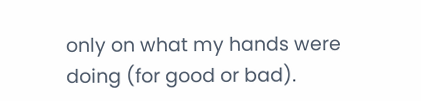only on what my hands were doing (for good or bad).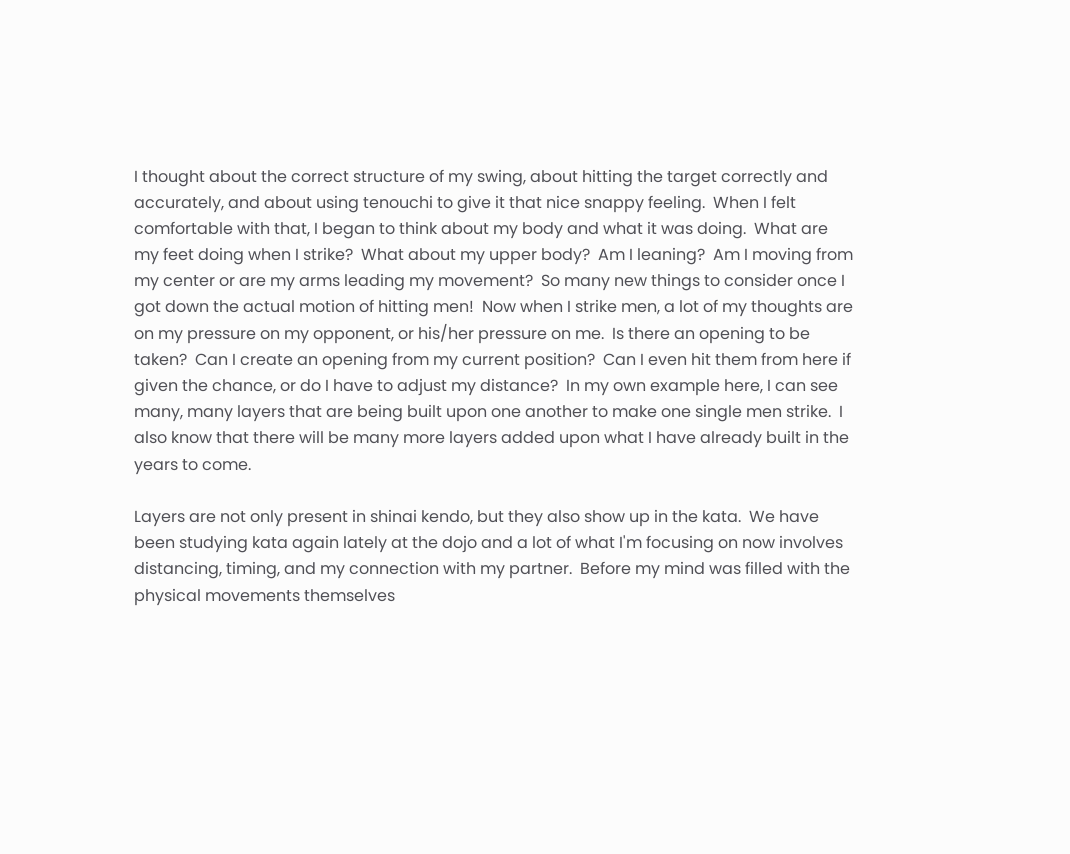I thought about the correct structure of my swing, about hitting the target correctly and accurately, and about using tenouchi to give it that nice snappy feeling.  When I felt comfortable with that, I began to think about my body and what it was doing.  What are my feet doing when I strike?  What about my upper body?  Am I leaning?  Am I moving from my center or are my arms leading my movement?  So many new things to consider once I got down the actual motion of hitting men!  Now when I strike men, a lot of my thoughts are on my pressure on my opponent, or his/her pressure on me.  Is there an opening to be taken?  Can I create an opening from my current position?  Can I even hit them from here if given the chance, or do I have to adjust my distance?  In my own example here, I can see many, many layers that are being built upon one another to make one single men strike.  I also know that there will be many more layers added upon what I have already built in the years to come.

Layers are not only present in shinai kendo, but they also show up in the kata.  We have been studying kata again lately at the dojo and a lot of what I'm focusing on now involves distancing, timing, and my connection with my partner.  Before my mind was filled with the physical movements themselves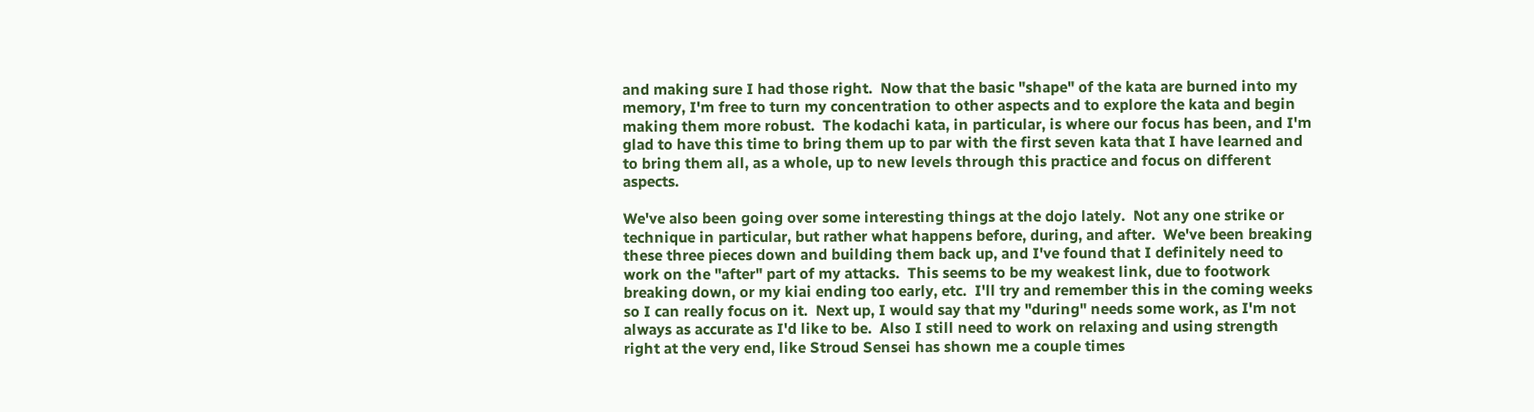and making sure I had those right.  Now that the basic "shape" of the kata are burned into my memory, I'm free to turn my concentration to other aspects and to explore the kata and begin making them more robust.  The kodachi kata, in particular, is where our focus has been, and I'm glad to have this time to bring them up to par with the first seven kata that I have learned and to bring them all, as a whole, up to new levels through this practice and focus on different aspects.

We've also been going over some interesting things at the dojo lately.  Not any one strike or technique in particular, but rather what happens before, during, and after.  We've been breaking these three pieces down and building them back up, and I've found that I definitely need to work on the "after" part of my attacks.  This seems to be my weakest link, due to footwork breaking down, or my kiai ending too early, etc.  I'll try and remember this in the coming weeks so I can really focus on it.  Next up, I would say that my "during" needs some work, as I'm not always as accurate as I'd like to be.  Also I still need to work on relaxing and using strength right at the very end, like Stroud Sensei has shown me a couple times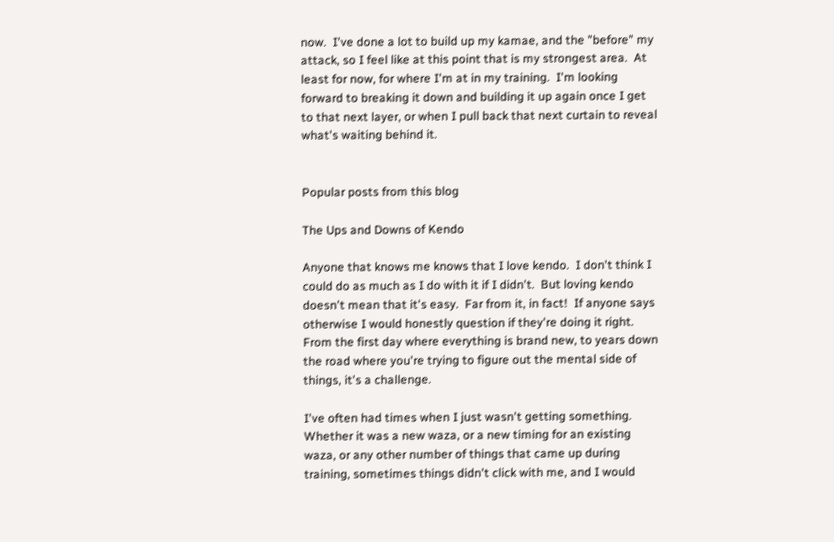now.  I've done a lot to build up my kamae, and the "before" my attack, so I feel like at this point that is my strongest area.  At least for now, for where I'm at in my training.  I'm looking forward to breaking it down and building it up again once I get to that next layer, or when I pull back that next curtain to reveal what's waiting behind it.


Popular posts from this blog

The Ups and Downs of Kendo

Anyone that knows me knows that I love kendo.  I don't think I could do as much as I do with it if I didn't.  But loving kendo doesn't mean that it's easy.  Far from it, in fact!  If anyone says otherwise I would honestly question if they're doing it right.  From the first day where everything is brand new, to years down the road where you're trying to figure out the mental side of things, it's a challenge.

I've often had times when I just wasn't getting something.  Whether it was a new waza, or a new timing for an existing waza, or any other number of things that came up during training, sometimes things didn't click with me, and I would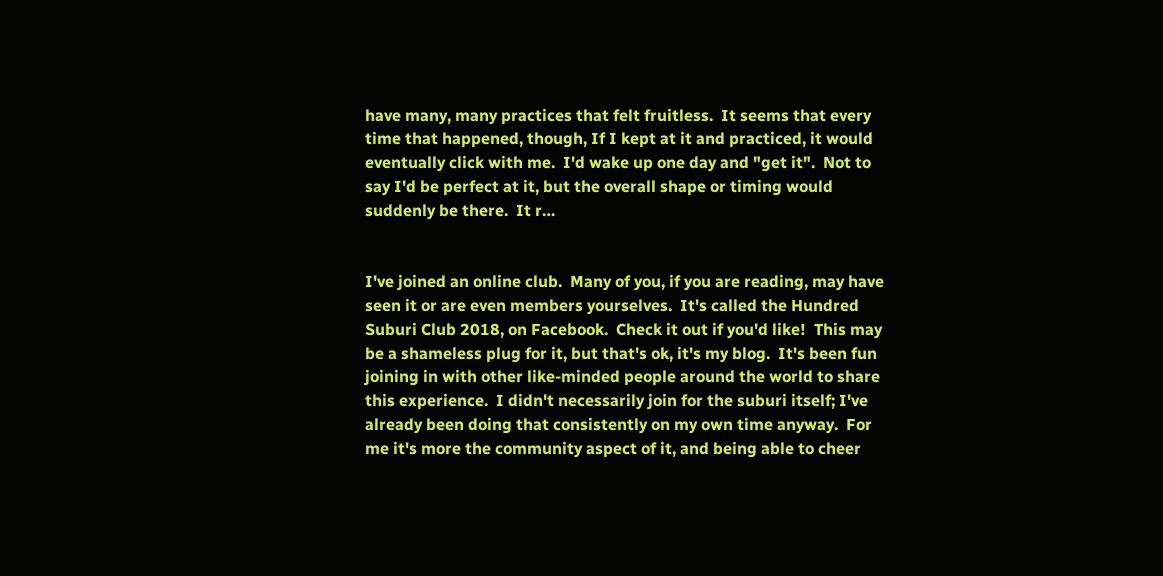have many, many practices that felt fruitless.  It seems that every time that happened, though, If I kept at it and practiced, it would eventually click with me.  I'd wake up one day and "get it".  Not to say I'd be perfect at it, but the overall shape or timing would suddenly be there.  It r…


I've joined an online club.  Many of you, if you are reading, may have seen it or are even members yourselves.  It's called the Hundred Suburi Club 2018, on Facebook.  Check it out if you'd like!  This may be a shameless plug for it, but that's ok, it's my blog.  It's been fun joining in with other like-minded people around the world to share this experience.  I didn't necessarily join for the suburi itself; I've already been doing that consistently on my own time anyway.  For me it's more the community aspect of it, and being able to cheer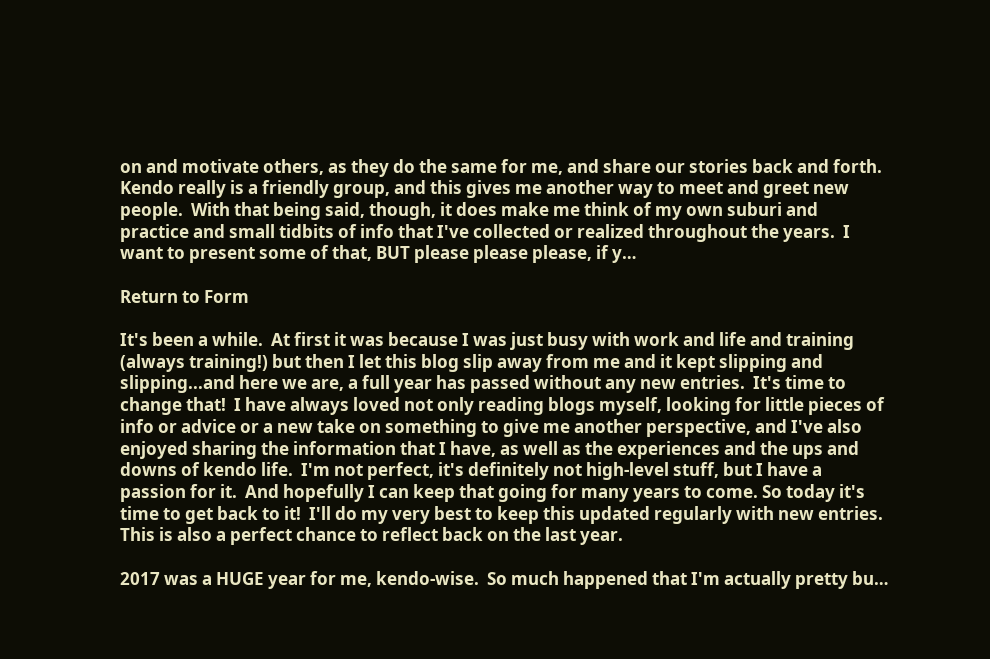on and motivate others, as they do the same for me, and share our stories back and forth.  Kendo really is a friendly group, and this gives me another way to meet and greet new people.  With that being said, though, it does make me think of my own suburi and practice and small tidbits of info that I've collected or realized throughout the years.  I want to present some of that, BUT please please please, if y…

Return to Form

It's been a while.  At first it was because I was just busy with work and life and training (always training!) but then I let this blog slip away from me and it kept slipping and slipping...and here we are, a full year has passed without any new entries.  It's time to change that!  I have always loved not only reading blogs myself, looking for little pieces of info or advice or a new take on something to give me another perspective, and I've also enjoyed sharing the information that I have, as well as the experiences and the ups and downs of kendo life.  I'm not perfect, it's definitely not high-level stuff, but I have a passion for it.  And hopefully I can keep that going for many years to come. So today it's time to get back to it!  I'll do my very best to keep this updated regularly with new entries.  This is also a perfect chance to reflect back on the last year.

2017 was a HUGE year for me, kendo-wise.  So much happened that I'm actually pretty bu…